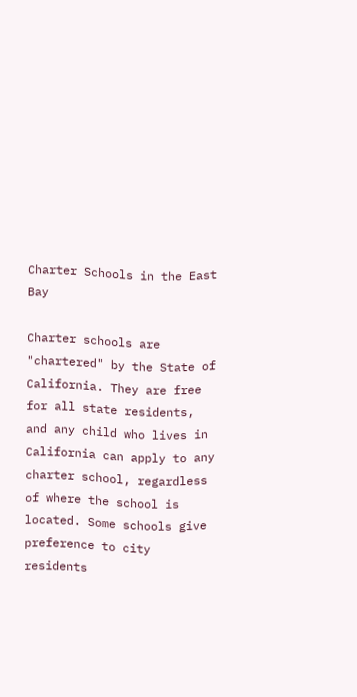Charter Schools in the East Bay

Charter schools are "chartered" by the State of California. They are free for all state residents, and any child who lives in California can apply to any charter school, regardless of where the school is located. Some schools give preference to city residents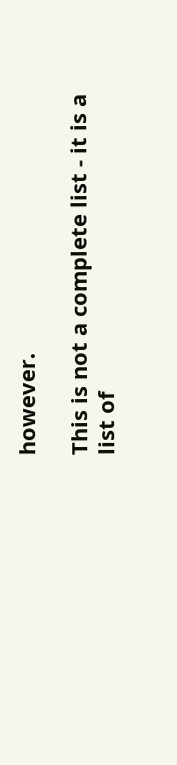however.

This is not a complete list - it is a list of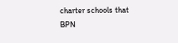charter schools that BPN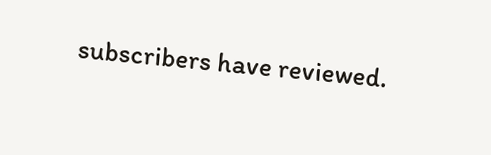subscribers have reviewed.